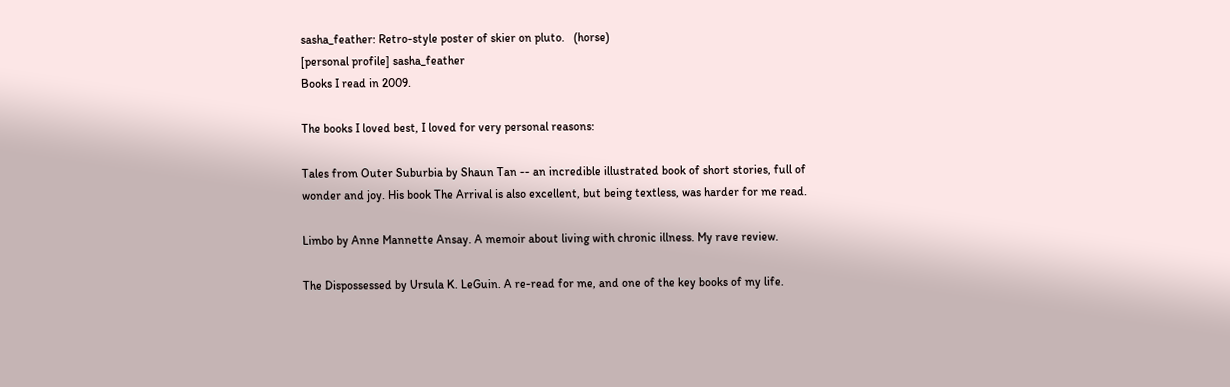sasha_feather: Retro-style poster of skier on pluto.   (horse)
[personal profile] sasha_feather
Books I read in 2009.

The books I loved best, I loved for very personal reasons:

Tales from Outer Suburbia by Shaun Tan -- an incredible illustrated book of short stories, full of wonder and joy. His book The Arrival is also excellent, but being textless, was harder for me read.

Limbo by Anne Mannette Ansay. A memoir about living with chronic illness. My rave review.

The Dispossessed by Ursula K. LeGuin. A re-read for me, and one of the key books of my life.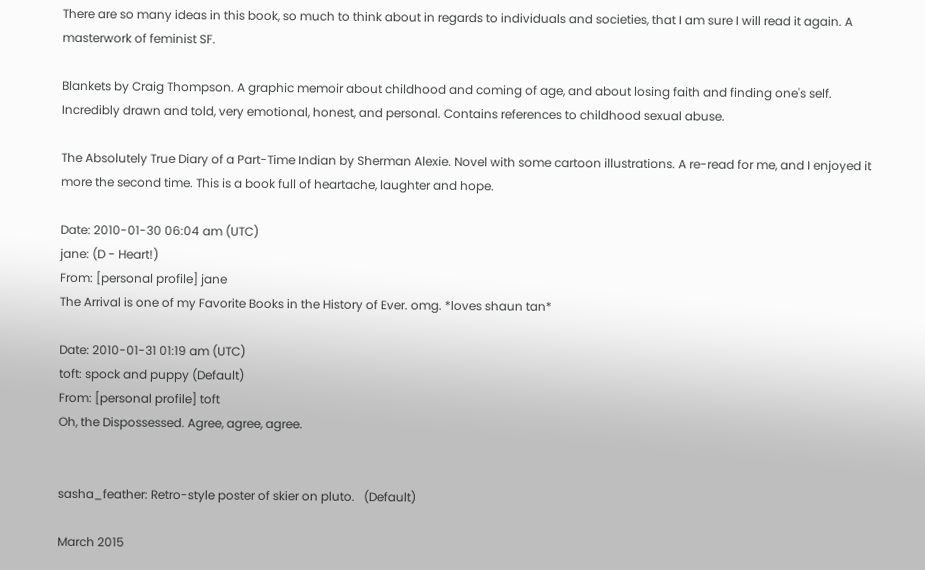There are so many ideas in this book, so much to think about in regards to individuals and societies, that I am sure I will read it again. A masterwork of feminist SF.

Blankets by Craig Thompson. A graphic memoir about childhood and coming of age, and about losing faith and finding one's self. Incredibly drawn and told, very emotional, honest, and personal. Contains references to childhood sexual abuse.

The Absolutely True Diary of a Part-Time Indian by Sherman Alexie. Novel with some cartoon illustrations. A re-read for me, and I enjoyed it more the second time. This is a book full of heartache, laughter and hope.

Date: 2010-01-30 06:04 am (UTC)
jane: (D - Heart!)
From: [personal profile] jane
The Arrival is one of my Favorite Books in the History of Ever. omg. *loves shaun tan*

Date: 2010-01-31 01:19 am (UTC)
toft: spock and puppy (Default)
From: [personal profile] toft
Oh, the Dispossessed. Agree, agree, agree.


sasha_feather: Retro-style poster of skier on pluto.   (Default)

March 2015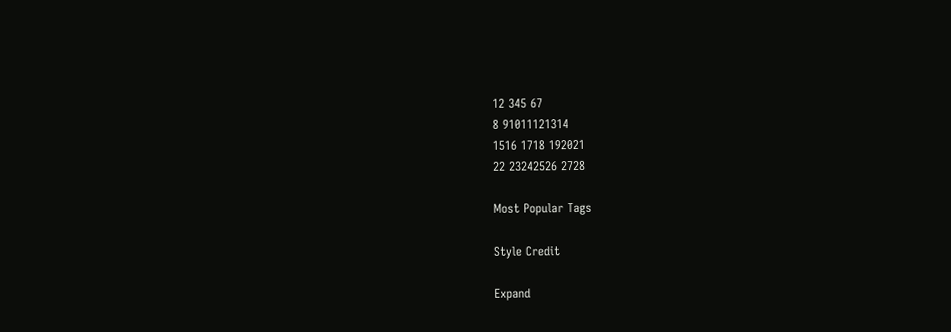12 345 67
8 91011121314
1516 1718 192021
22 23242526 2728

Most Popular Tags

Style Credit

Expand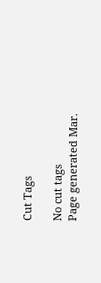Cut Tags

No cut tags
Page generated Mar.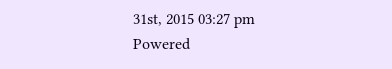31st, 2015 03:27 pm
Powered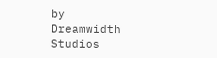by Dreamwidth Studios